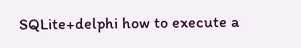SQLite+delphi how to execute a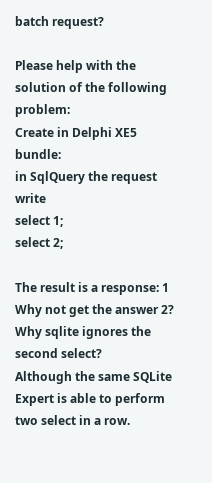batch request?

Please help with the solution of the following problem:
Create in Delphi XE5 bundle:
in SqlQuery the request write
select 1;
select 2;

The result is a response: 1
Why not get the answer 2?
Why sqlite ignores the second select?
Although the same SQLite Expert is able to perform two select in a row.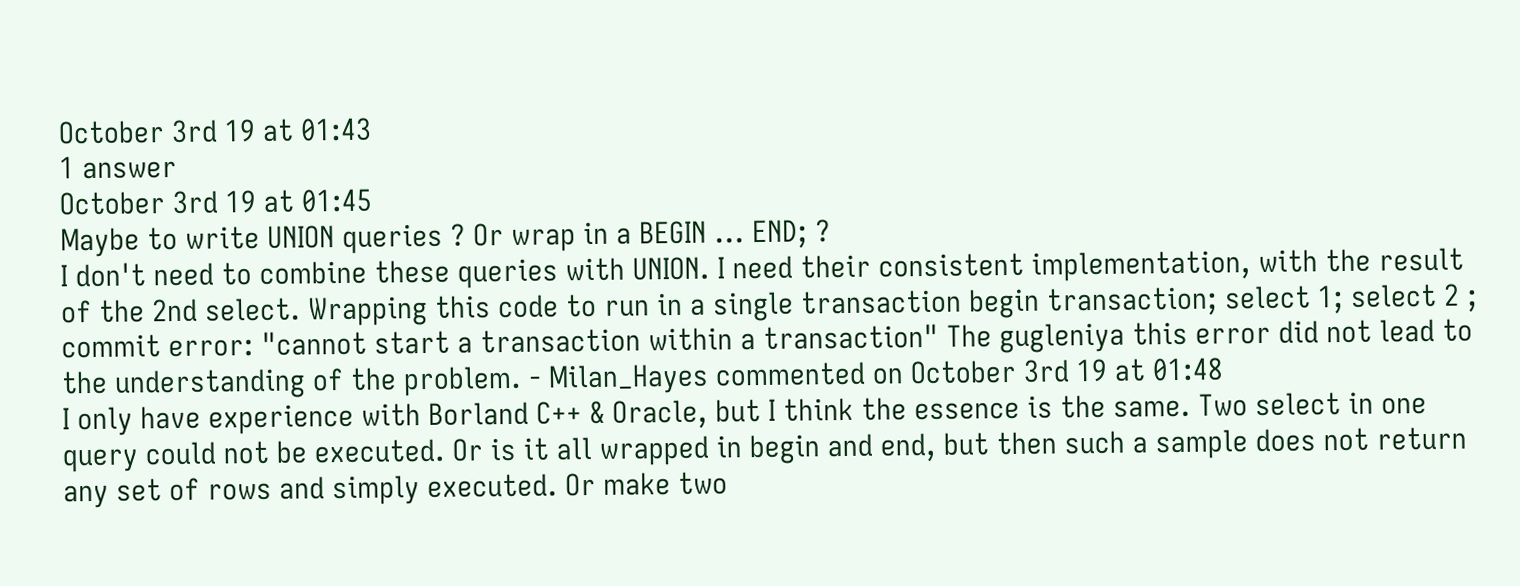October 3rd 19 at 01:43
1 answer
October 3rd 19 at 01:45
Maybe to write UNION queries ? Or wrap in a BEGIN ... END; ?
I don't need to combine these queries with UNION. I need their consistent implementation, with the result of the 2nd select. Wrapping this code to run in a single transaction begin transaction; select 1; select 2 ; commit error: "cannot start a transaction within a transaction" The gugleniya this error did not lead to the understanding of the problem. - Milan_Hayes commented on October 3rd 19 at 01:48
I only have experience with Borland C++ & Oracle, but I think the essence is the same. Two select in one query could not be executed. Or is it all wrapped in begin and end, but then such a sample does not return any set of rows and simply executed. Or make two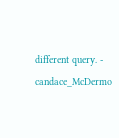different query. - candace_McDermo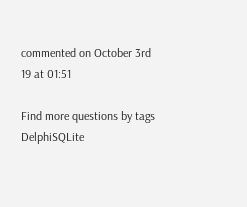commented on October 3rd 19 at 01:51

Find more questions by tags DelphiSQLite